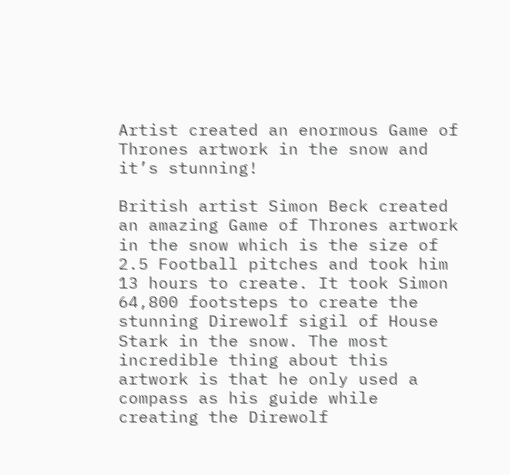Artist created an enormous Game of Thrones artwork in the snow and it’s stunning!

British artist Simon Beck created an amazing Game of Thrones artwork in the snow which is the size of 2.5 Football pitches and took him 13 hours to create. It took Simon 64,800 footsteps to create the stunning Direwolf sigil of House Stark in the snow. The most incredible thing about this artwork is that he only used a compass as his guide while creating the Direwolf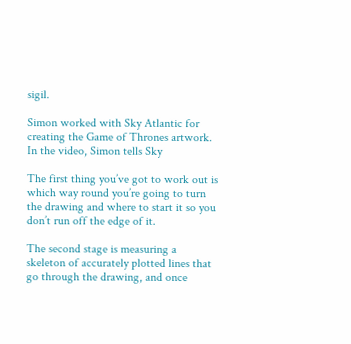sigil.

Simon worked with Sky Atlantic for creating the Game of Thrones artwork. In the video, Simon tells Sky

The first thing you’ve got to work out is which way round you’re going to turn the drawing and where to start it so you don’t run off the edge of it.

The second stage is measuring a skeleton of accurately plotted lines that go through the drawing, and once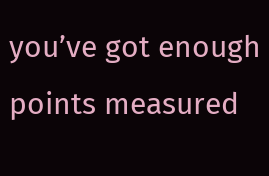you’ve got enough points measured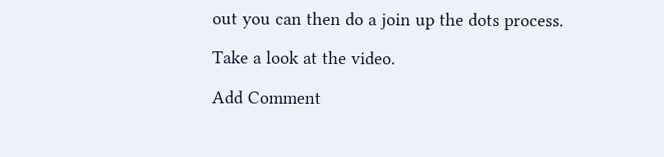out you can then do a join up the dots process.

Take a look at the video.

Add Comment